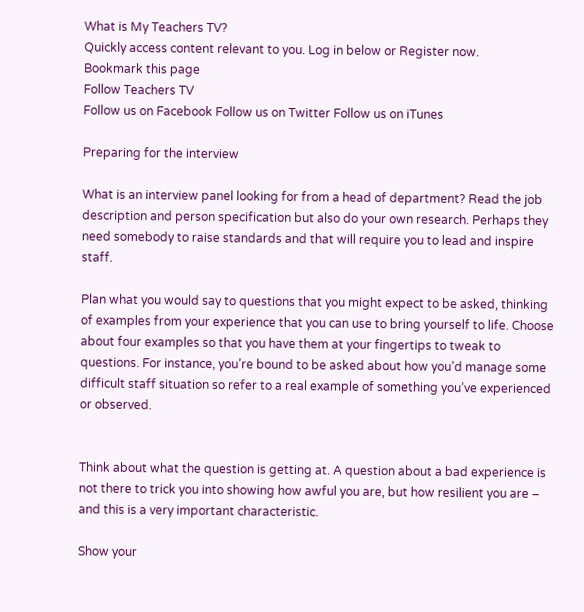What is My Teachers TV?
Quickly access content relevant to you. Log in below or Register now.
Bookmark this page
Follow Teachers TV
Follow us on Facebook Follow us on Twitter Follow us on iTunes

Preparing for the interview

What is an interview panel looking for from a head of department? Read the job description and person specification but also do your own research. Perhaps they need somebody to raise standards and that will require you to lead and inspire staff.

Plan what you would say to questions that you might expect to be asked, thinking of examples from your experience that you can use to bring yourself to life. Choose about four examples so that you have them at your fingertips to tweak to questions. For instance, you’re bound to be asked about how you’d manage some difficult staff situation so refer to a real example of something you’ve experienced or observed.


Think about what the question is getting at. A question about a bad experience is not there to trick you into showing how awful you are, but how resilient you are – and this is a very important characteristic.

Show your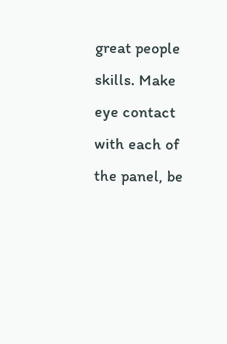great people skills. Make eye contact with each of the panel, be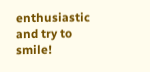enthusiastic and try to smile!